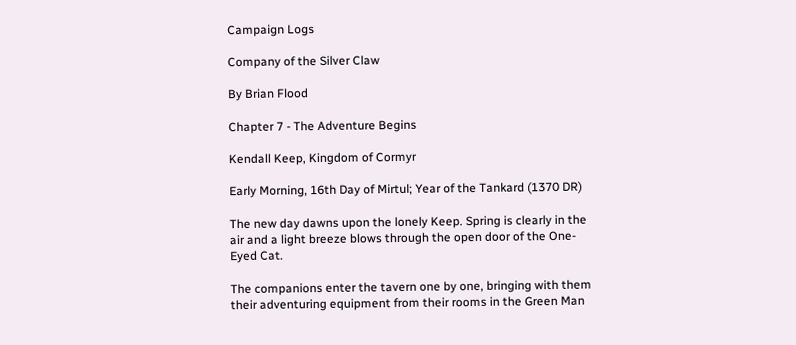Campaign Logs

Company of the Silver Claw

By Brian Flood

Chapter 7 - The Adventure Begins

Kendall Keep, Kingdom of Cormyr

Early Morning, 16th Day of Mirtul; Year of the Tankard (1370 DR)

The new day dawns upon the lonely Keep. Spring is clearly in the air and a light breeze blows through the open door of the One-Eyed Cat.

The companions enter the tavern one by one, bringing with them their adventuring equipment from their rooms in the Green Man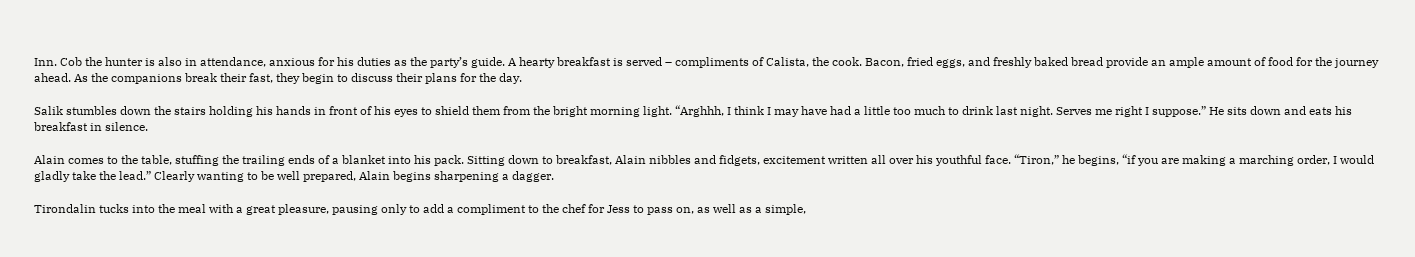Inn. Cob the hunter is also in attendance, anxious for his duties as the party’s guide. A hearty breakfast is served – compliments of Calista, the cook. Bacon, fried eggs, and freshly baked bread provide an ample amount of food for the journey ahead. As the companions break their fast, they begin to discuss their plans for the day.

Salik stumbles down the stairs holding his hands in front of his eyes to shield them from the bright morning light. “Arghhh, I think I may have had a little too much to drink last night. Serves me right I suppose.” He sits down and eats his breakfast in silence.

Alain comes to the table, stuffing the trailing ends of a blanket into his pack. Sitting down to breakfast, Alain nibbles and fidgets, excitement written all over his youthful face. “Tiron,” he begins, “if you are making a marching order, I would gladly take the lead.” Clearly wanting to be well prepared, Alain begins sharpening a dagger.

Tirondalin tucks into the meal with a great pleasure, pausing only to add a compliment to the chef for Jess to pass on, as well as a simple,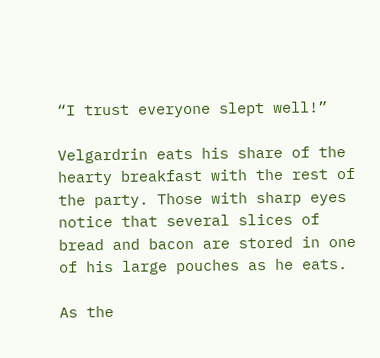“I trust everyone slept well!”

Velgardrin eats his share of the hearty breakfast with the rest of the party. Those with sharp eyes notice that several slices of bread and bacon are stored in one of his large pouches as he eats.

As the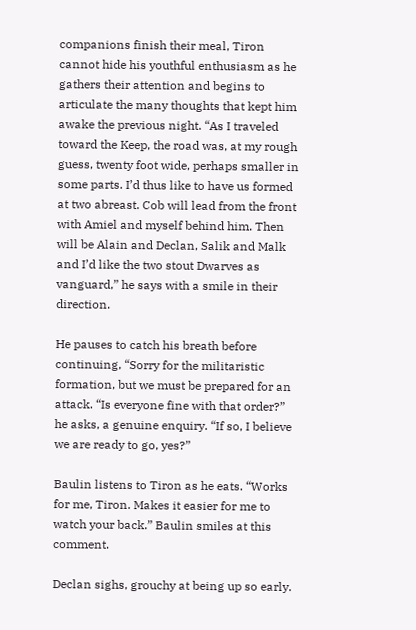companions finish their meal, Tiron cannot hide his youthful enthusiasm as he gathers their attention and begins to articulate the many thoughts that kept him awake the previous night. “As I traveled toward the Keep, the road was, at my rough guess, twenty foot wide, perhaps smaller in some parts. I’d thus like to have us formed at two abreast. Cob will lead from the front with Amiel and myself behind him. Then will be Alain and Declan, Salik and Malk and I’d like the two stout Dwarves as vanguard,” he says with a smile in their direction.

He pauses to catch his breath before continuing, “Sorry for the militaristic formation, but we must be prepared for an attack. “Is everyone fine with that order?” he asks, a genuine enquiry. “If so, I believe we are ready to go, yes?”

Baulin listens to Tiron as he eats. “Works for me, Tiron. Makes it easier for me to watch your back.” Baulin smiles at this comment.

Declan sighs, grouchy at being up so early.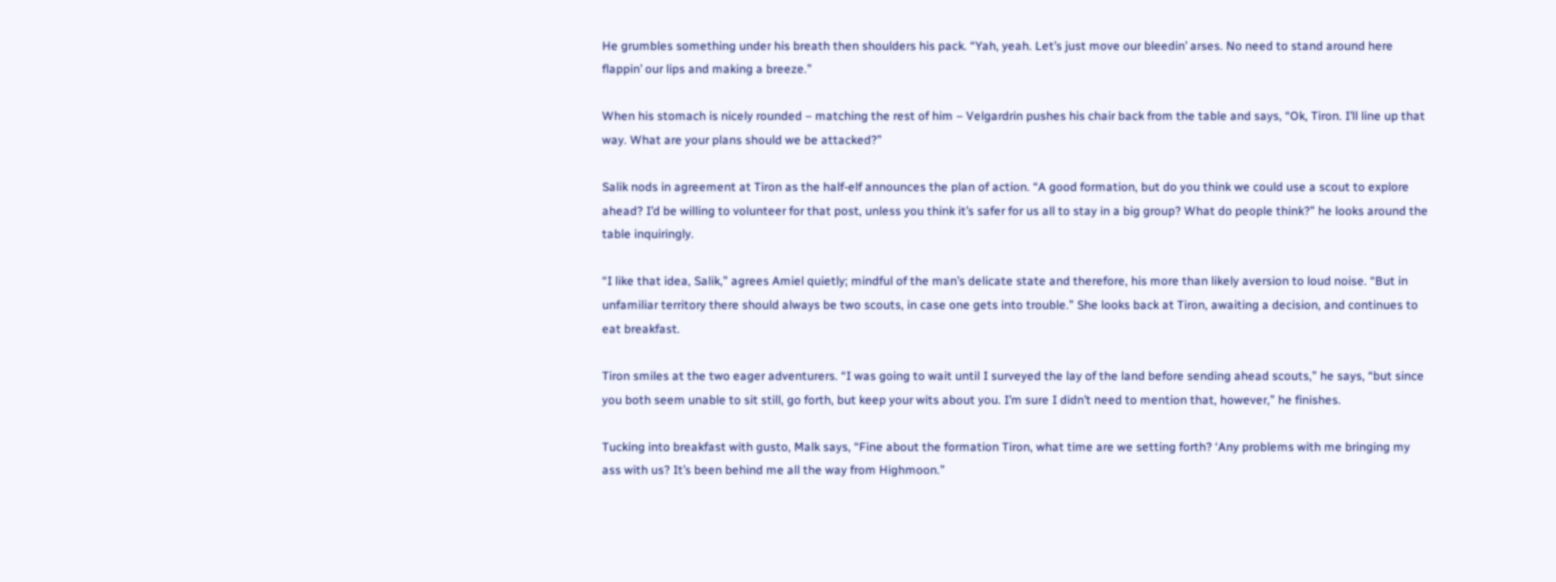He grumbles something under his breath then shoulders his pack. “Yah, yeah. Let’s just move our bleedin’ arses. No need to stand around here flappin’ our lips and making a breeze.”

When his stomach is nicely rounded – matching the rest of him – Velgardrin pushes his chair back from the table and says, “Ok, Tiron. I’ll line up that way. What are your plans should we be attacked?”

Salik nods in agreement at Tiron as the half-elf announces the plan of action. “A good formation, but do you think we could use a scout to explore ahead? I’d be willing to volunteer for that post, unless you think it’s safer for us all to stay in a big group? What do people think?” he looks around the table inquiringly.

“I like that idea, Salik,” agrees Amiel quietly; mindful of the man’s delicate state and therefore, his more than likely aversion to loud noise. “But in unfamiliar territory there should always be two scouts, in case one gets into trouble.” She looks back at Tiron, awaiting a decision, and continues to eat breakfast.

Tiron smiles at the two eager adventurers. “I was going to wait until I surveyed the lay of the land before sending ahead scouts,” he says, “but since you both seem unable to sit still, go forth, but keep your wits about you. I’m sure I didn’t need to mention that, however,” he finishes.

Tucking into breakfast with gusto, Malk says, “Fine about the formation Tiron, what time are we setting forth? ‘Any problems with me bringing my ass with us? It’s been behind me all the way from Highmoon.”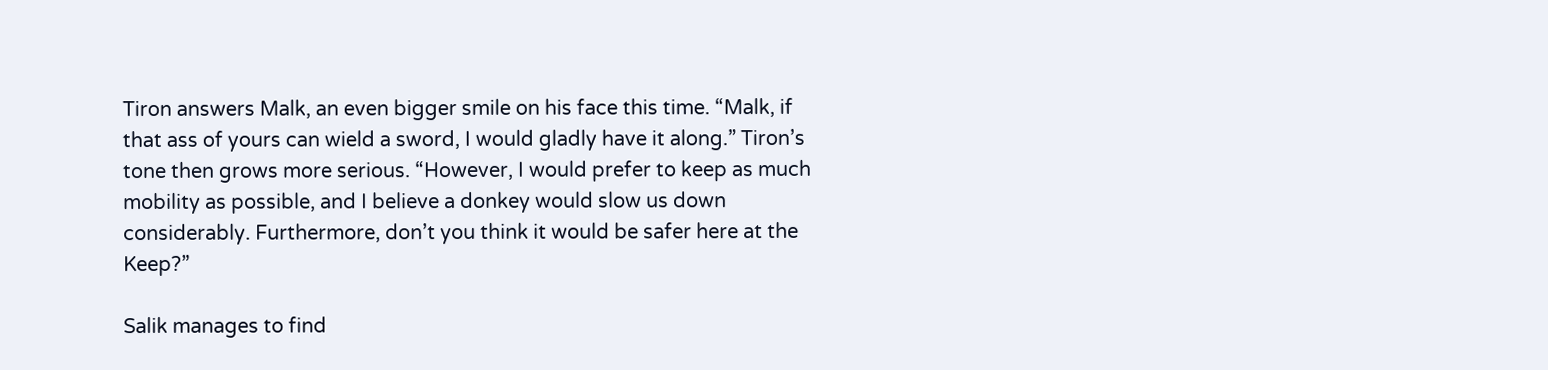Tiron answers Malk, an even bigger smile on his face this time. “Malk, if that ass of yours can wield a sword, I would gladly have it along.” Tiron’s tone then grows more serious. “However, I would prefer to keep as much mobility as possible, and I believe a donkey would slow us down considerably. Furthermore, don’t you think it would be safer here at the Keep?”

Salik manages to find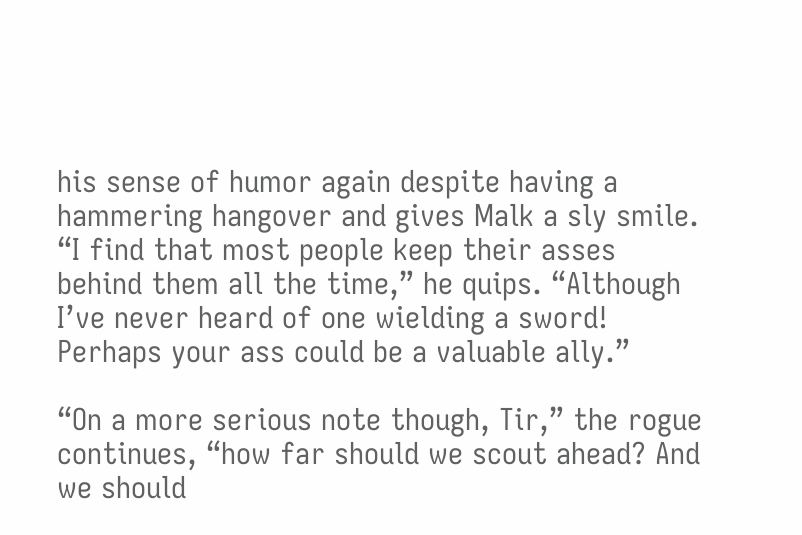his sense of humor again despite having a hammering hangover and gives Malk a sly smile. “I find that most people keep their asses behind them all the time,” he quips. “Although I’ve never heard of one wielding a sword! Perhaps your ass could be a valuable ally.”

“On a more serious note though, Tir,” the rogue continues, “how far should we scout ahead? And we should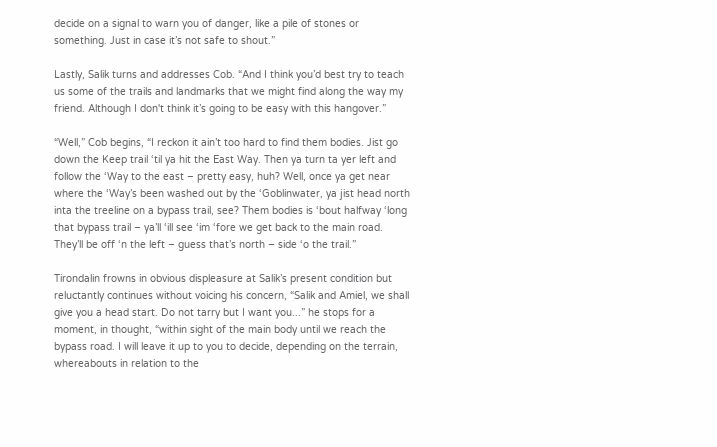decide on a signal to warn you of danger, like a pile of stones or something. Just in case it’s not safe to shout.”

Lastly, Salik turns and addresses Cob. “And I think you’d best try to teach us some of the trails and landmarks that we might find along the way my friend. Although I don't think it’s going to be easy with this hangover.”

“Well,” Cob begins, “I reckon it ain’t too hard to find them bodies. Jist go down the Keep trail ‘til ya hit the East Way. Then ya turn ta yer left and follow the ‘Way to the east – pretty easy, huh? Well, once ya get near where the ‘Way’s been washed out by the ‘Goblinwater, ya jist head north inta the treeline on a bypass trail, see? Them bodies is ‘bout halfway ‘long that bypass trail – ya’ll ‘ill see ‘im ‘fore we get back to the main road. They’ll be off ‘n the left – guess that’s north – side ‘o the trail.”

Tirondalin frowns in obvious displeasure at Salik’s present condition but reluctantly continues without voicing his concern, “Salik and Amiel, we shall give you a head start. Do not tarry but I want you...” he stops for a moment, in thought, “within sight of the main body until we reach the bypass road. I will leave it up to you to decide, depending on the terrain, whereabouts in relation to the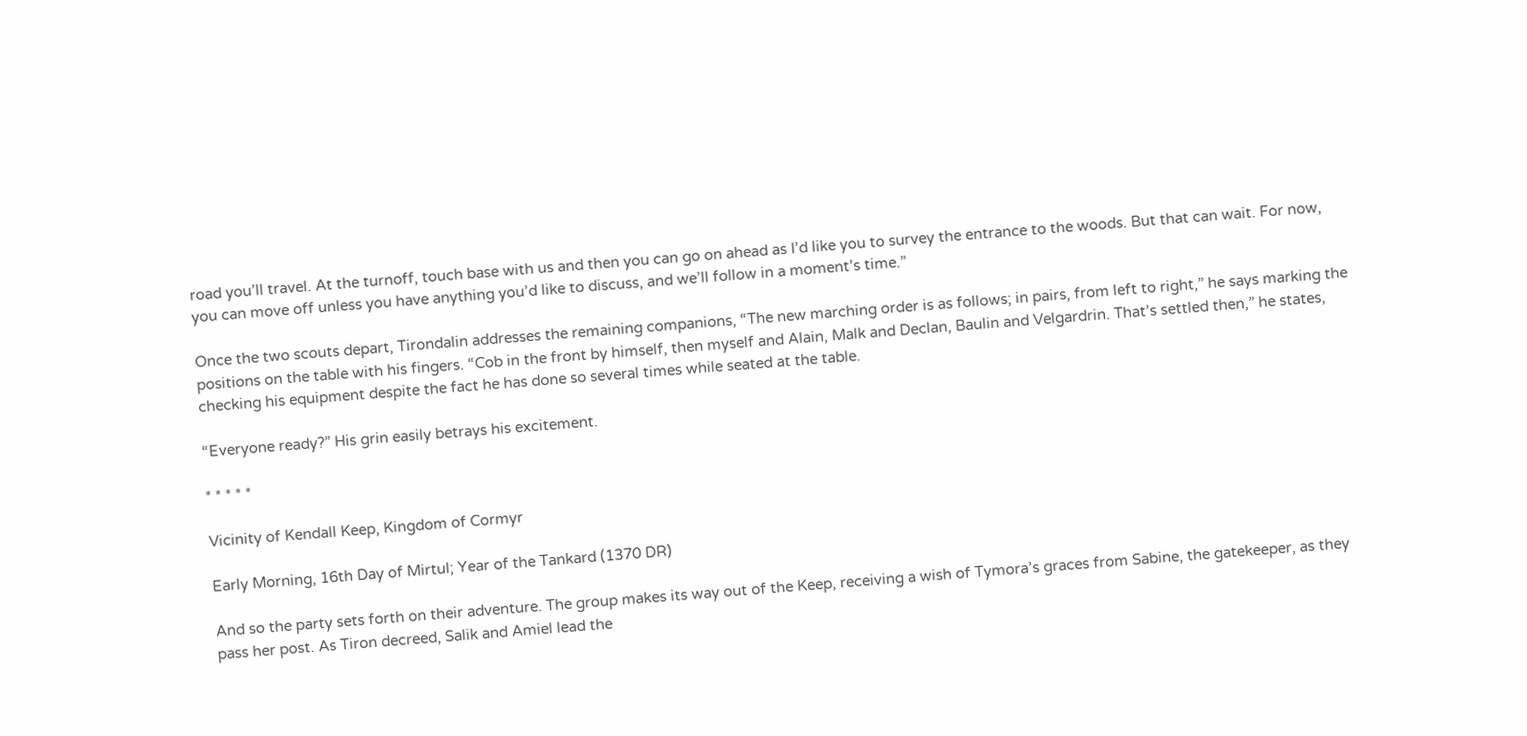road you’ll travel. At the turnoff, touch base with us and then you can go on ahead as I’d like you to survey the entrance to the woods. But that can wait. For now, you can move off unless you have anything you’d like to discuss, and we’ll follow in a moment’s time.”

Once the two scouts depart, Tirondalin addresses the remaining companions, “The new marching order is as follows; in pairs, from left to right,” he says marking the positions on the table with his fingers. “Cob in the front by himself, then myself and Alain, Malk and Declan, Baulin and Velgardrin. That’s settled then,” he states, checking his equipment despite the fact he has done so several times while seated at the table.

“Everyone ready?” His grin easily betrays his excitement.

* * * * *

Vicinity of Kendall Keep, Kingdom of Cormyr

Early Morning, 16th Day of Mirtul; Year of the Tankard (1370 DR)

And so the party sets forth on their adventure. The group makes its way out of the Keep, receiving a wish of Tymora’s graces from Sabine, the gatekeeper, as they pass her post. As Tiron decreed, Salik and Amiel lead the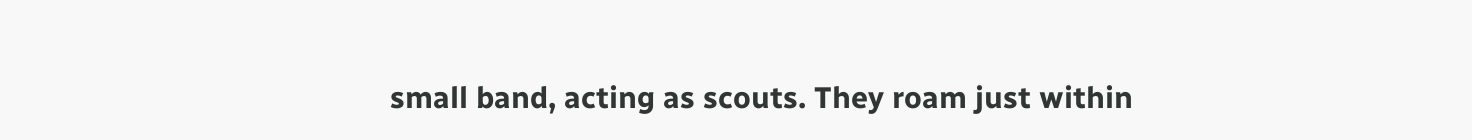small band, acting as scouts. They roam just within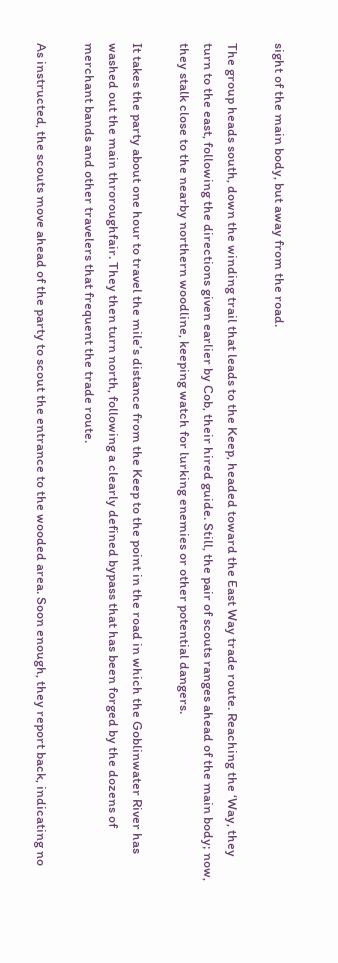sight of the main body, but away from the road.

The group heads south, down the winding trail that leads to the Keep, headed toward the East Way trade route. Reaching the ‘Way, they turn to the east, following the directions given earlier by Cob, their hired guide. Still, the pair of scouts ranges ahead of the main body; now, they stalk close to the nearby northern woodline, keeping watch for lurking enemies or other potential dangers.

It takes the party about one hour to travel the mile’s distance from the Keep to the point in the road in which the Goblinwater River has washed out the main throroughfair. They then turn north, following a clearly defined bypass that has been forged by the dozens of merchant bands and other travelers that frequent the trade route.

As instructed, the scouts move ahead of the party to scout the entrance to the wooded area. Soon enough, they report back, indicating no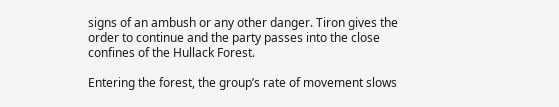signs of an ambush or any other danger. Tiron gives the order to continue and the party passes into the close confines of the Hullack Forest.

Entering the forest, the group’s rate of movement slows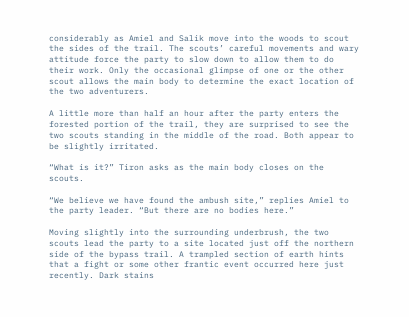considerably as Amiel and Salik move into the woods to scout the sides of the trail. The scouts’ careful movements and wary attitude force the party to slow down to allow them to do their work. Only the occasional glimpse of one or the other scout allows the main body to determine the exact location of the two adventurers.

A little more than half an hour after the party enters the forested portion of the trail, they are surprised to see the two scouts standing in the middle of the road. Both appear to be slightly irritated.

“What is it?” Tiron asks as the main body closes on the scouts.

“We believe we have found the ambush site,” replies Amiel to the party leader. “But there are no bodies here.”

Moving slightly into the surrounding underbrush, the two scouts lead the party to a site located just off the northern side of the bypass trail. A trampled section of earth hints that a fight or some other frantic event occurred here just recently. Dark stains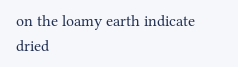on the loamy earth indicate dried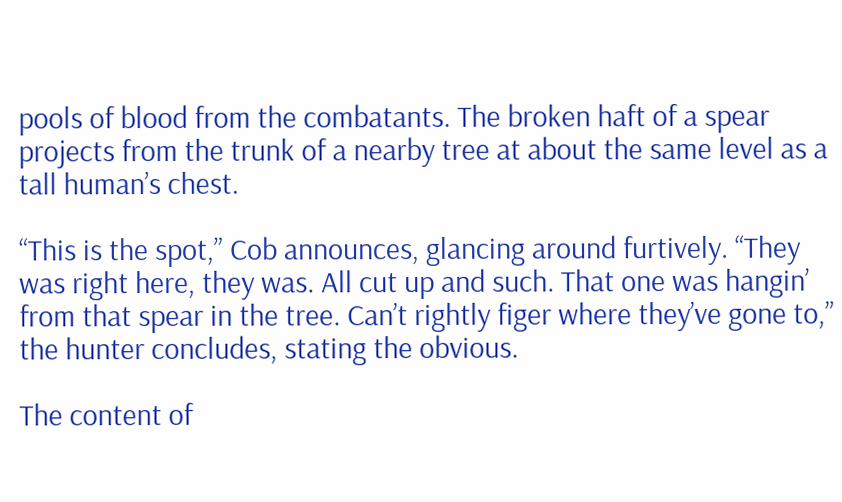pools of blood from the combatants. The broken haft of a spear projects from the trunk of a nearby tree at about the same level as a tall human’s chest.

“This is the spot,” Cob announces, glancing around furtively. “They was right here, they was. All cut up and such. That one was hangin’ from that spear in the tree. Can’t rightly figer where they’ve gone to,” the hunter concludes, stating the obvious.

The content of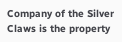Company of the Silver Claws is the property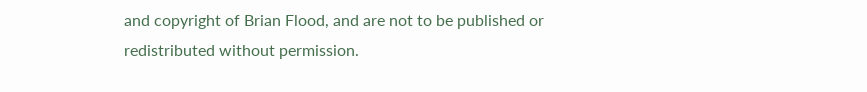and copyright of Brian Flood, and are not to be published or redistributed without permission.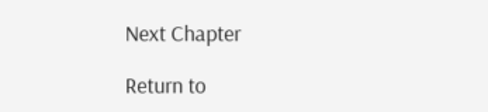Next Chapter

Return to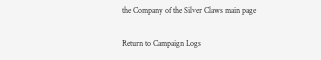the Company of the Silver Claws main page

Return to Campaign Logs